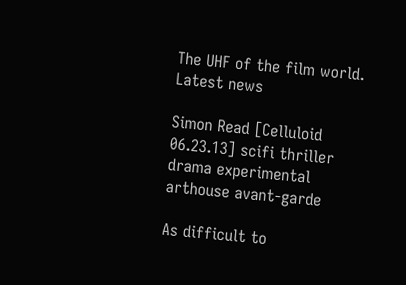The UHF of the film world.
Latest news

Simon Read [Celluloid 06.23.13] scifi thriller drama experimental arthouse avant-garde

As difficult to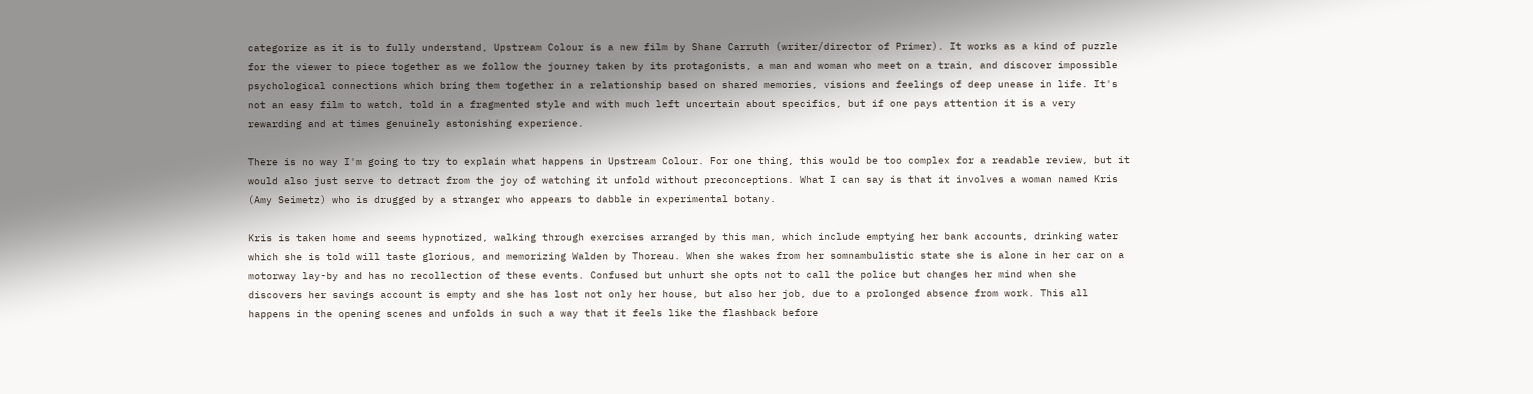categorize as it is to fully understand, Upstream Colour is a new film by Shane Carruth (writer/director of Primer). It works as a kind of puzzle for the viewer to piece together as we follow the journey taken by its protagonists, a man and woman who meet on a train, and discover impossible psychological connections which bring them together in a relationship based on shared memories, visions and feelings of deep unease in life. It's not an easy film to watch, told in a fragmented style and with much left uncertain about specifics, but if one pays attention it is a very rewarding and at times genuinely astonishing experience.

There is no way I'm going to try to explain what happens in Upstream Colour. For one thing, this would be too complex for a readable review, but it would also just serve to detract from the joy of watching it unfold without preconceptions. What I can say is that it involves a woman named Kris (Amy Seimetz) who is drugged by a stranger who appears to dabble in experimental botany.

Kris is taken home and seems hypnotized, walking through exercises arranged by this man, which include emptying her bank accounts, drinking water which she is told will taste glorious, and memorizing Walden by Thoreau. When she wakes from her somnambulistic state she is alone in her car on a motorway lay-by and has no recollection of these events. Confused but unhurt she opts not to call the police but changes her mind when she discovers her savings account is empty and she has lost not only her house, but also her job, due to a prolonged absence from work. This all happens in the opening scenes and unfolds in such a way that it feels like the flashback before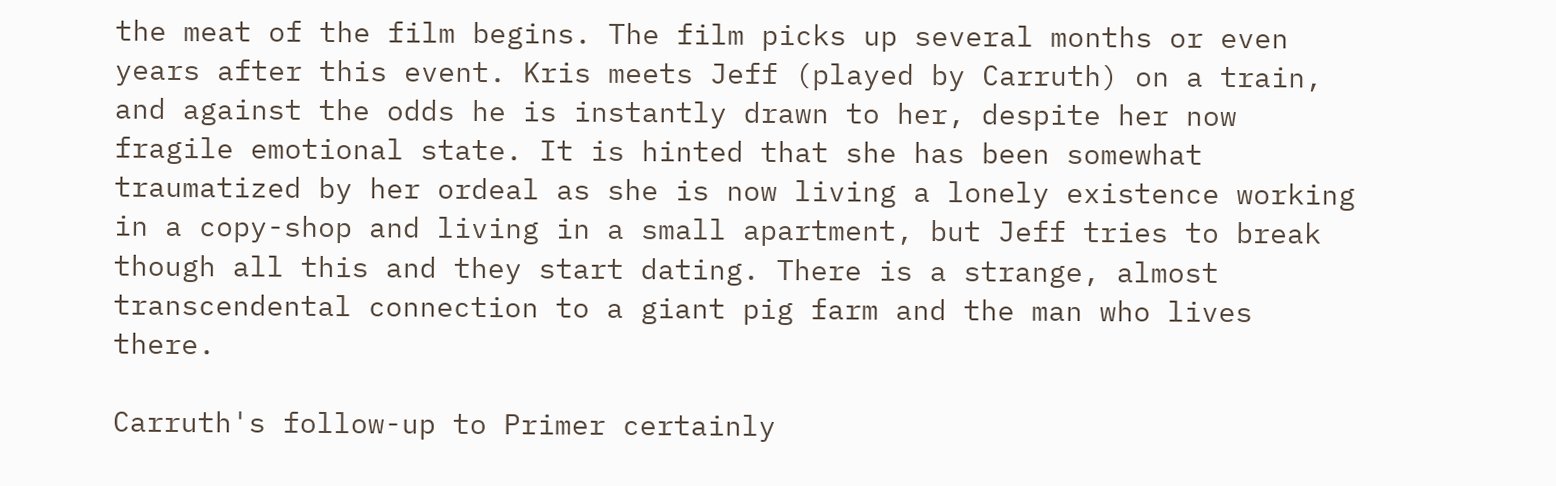the meat of the film begins. The film picks up several months or even years after this event. Kris meets Jeff (played by Carruth) on a train, and against the odds he is instantly drawn to her, despite her now fragile emotional state. It is hinted that she has been somewhat traumatized by her ordeal as she is now living a lonely existence working in a copy-shop and living in a small apartment, but Jeff tries to break though all this and they start dating. There is a strange, almost transcendental connection to a giant pig farm and the man who lives there.

Carruth's follow-up to Primer certainly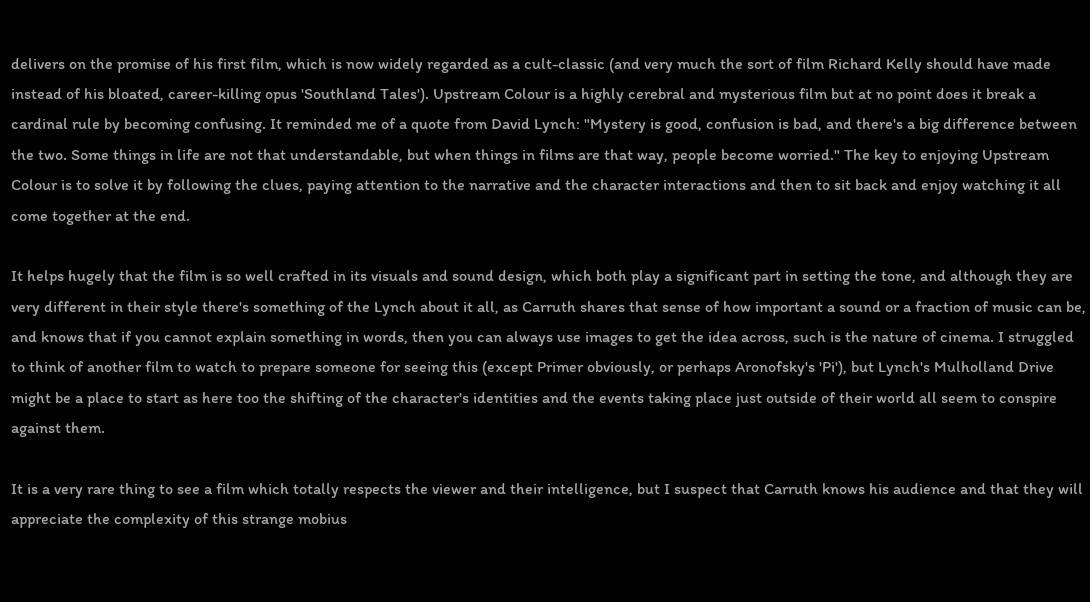delivers on the promise of his first film, which is now widely regarded as a cult-classic (and very much the sort of film Richard Kelly should have made instead of his bloated, career-killing opus 'Southland Tales'). Upstream Colour is a highly cerebral and mysterious film but at no point does it break a cardinal rule by becoming confusing. It reminded me of a quote from David Lynch: "Mystery is good, confusion is bad, and there's a big difference between the two. Some things in life are not that understandable, but when things in films are that way, people become worried." The key to enjoying Upstream Colour is to solve it by following the clues, paying attention to the narrative and the character interactions and then to sit back and enjoy watching it all come together at the end.

It helps hugely that the film is so well crafted in its visuals and sound design, which both play a significant part in setting the tone, and although they are very different in their style there's something of the Lynch about it all, as Carruth shares that sense of how important a sound or a fraction of music can be, and knows that if you cannot explain something in words, then you can always use images to get the idea across, such is the nature of cinema. I struggled to think of another film to watch to prepare someone for seeing this (except Primer obviously, or perhaps Aronofsky's 'Pi'), but Lynch's Mulholland Drive might be a place to start as here too the shifting of the character's identities and the events taking place just outside of their world all seem to conspire against them.

It is a very rare thing to see a film which totally respects the viewer and their intelligence, but I suspect that Carruth knows his audience and that they will appreciate the complexity of this strange mobius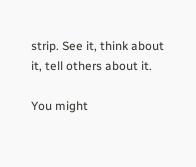strip. See it, think about it, tell others about it.

You might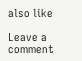also like

Leave a comment